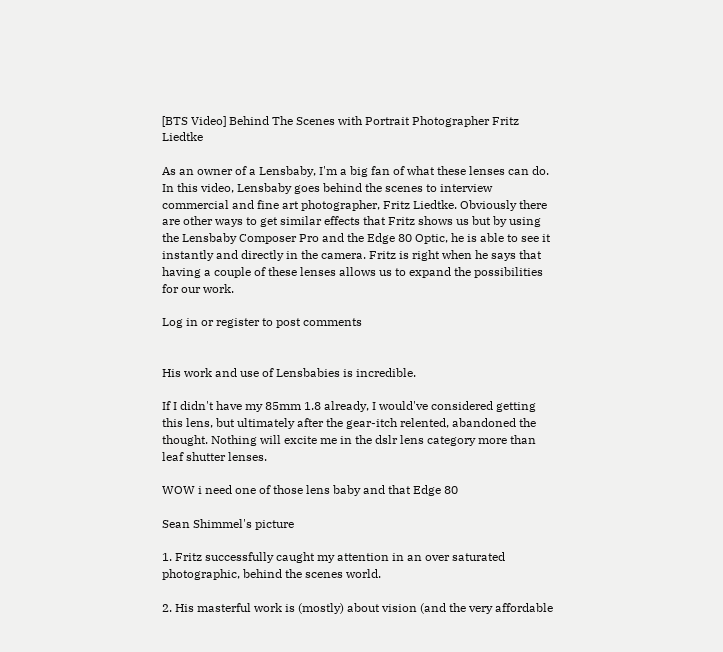[BTS Video] Behind The Scenes with Portrait Photographer Fritz Liedtke

As an owner of a Lensbaby, I'm a big fan of what these lenses can do. In this video, Lensbaby goes behind the scenes to interview commercial and fine art photographer, Fritz Liedtke. Obviously there are other ways to get similar effects that Fritz shows us but by using the Lensbaby Composer Pro and the Edge 80 Optic, he is able to see it instantly and directly in the camera. Fritz is right when he says that having a couple of these lenses allows us to expand the possibilities for our work.

Log in or register to post comments


His work and use of Lensbabies is incredible.

If I didn't have my 85mm 1.8 already, I would've considered getting this lens, but ultimately after the gear-itch relented, abandoned the thought. Nothing will excite me in the dslr lens category more than leaf shutter lenses.

WOW i need one of those lens baby and that Edge 80

Sean Shimmel's picture

1. Fritz successfully caught my attention in an over saturated photographic, behind the scenes world.

2. His masterful work is (mostly) about vision (and the very affordable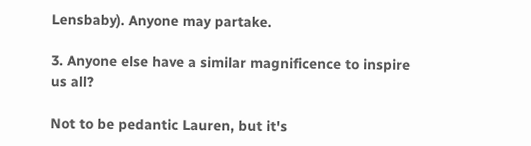Lensbaby). Anyone may partake.

3. Anyone else have a similar magnificence to inspire us all?

Not to be pedantic Lauren, but it's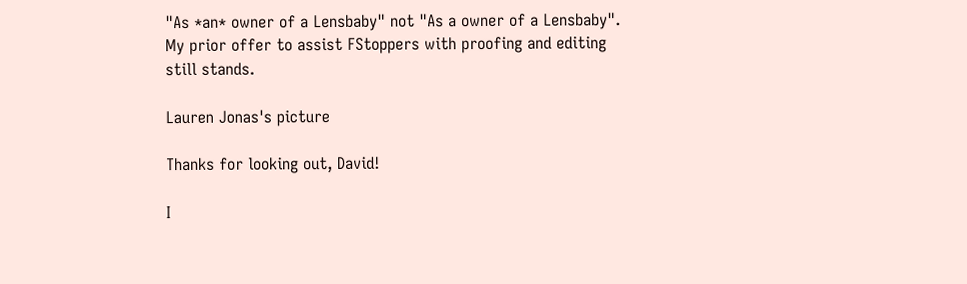"As *an* owner of a Lensbaby" not "As a owner of a Lensbaby". My prior offer to assist FStoppers with proofing and editing still stands.

Lauren Jonas's picture

Thanks for looking out, David!

I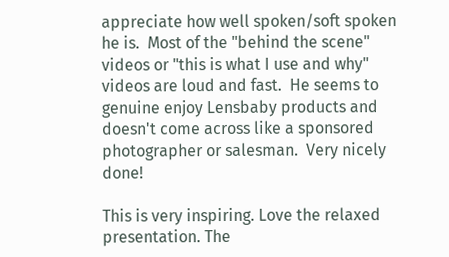appreciate how well spoken/soft spoken he is.  Most of the "behind the scene" videos or "this is what I use and why" videos are loud and fast.  He seems to genuine enjoy Lensbaby products and doesn't come across like a sponsored photographer or salesman.  Very nicely done!

This is very inspiring. Love the relaxed presentation. The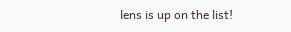lens is up on the list!